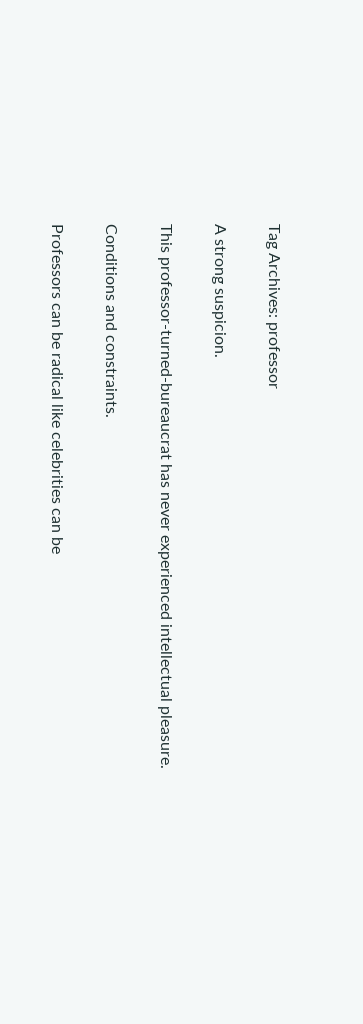Tag Archives: professor

A strong suspicion.

This professor-turned-bureaucrat has never experienced intellectual pleasure.

Conditions and constraints.

Professors can be radical like celebrities can be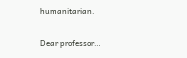humanitarian.

Dear professor…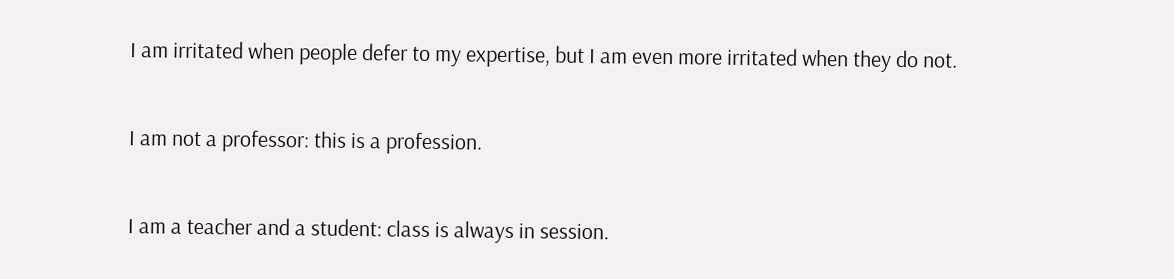I am irritated when people defer to my expertise, but I am even more irritated when they do not.

I am not a professor: this is a profession.

I am a teacher and a student: class is always in session.